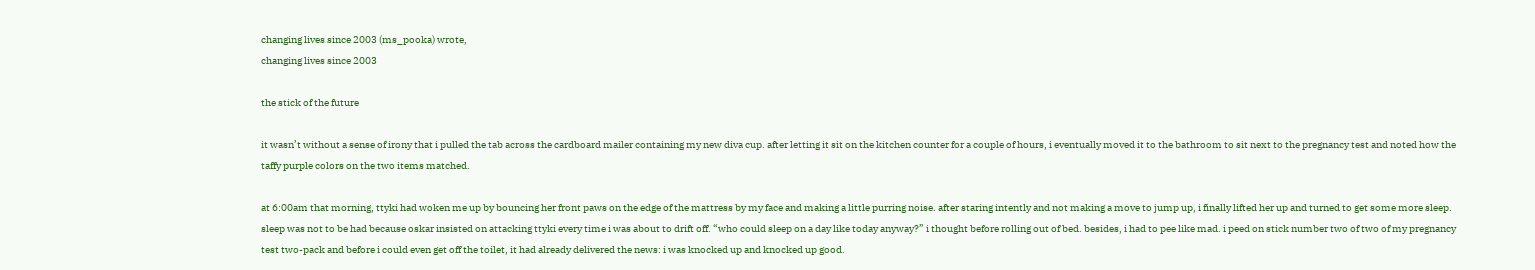changing lives since 2003 (ms_pooka) wrote,
changing lives since 2003

the stick of the future

it wasn’t without a sense of irony that i pulled the tab across the cardboard mailer containing my new diva cup. after letting it sit on the kitchen counter for a couple of hours, i eventually moved it to the bathroom to sit next to the pregnancy test and noted how the taffy purple colors on the two items matched.

at 6:00am that morning, ttyki had woken me up by bouncing her front paws on the edge of the mattress by my face and making a little purring noise. after staring intently and not making a move to jump up, i finally lifted her up and turned to get some more sleep. sleep was not to be had because oskar insisted on attacking ttyki every time i was about to drift off. “who could sleep on a day like today anyway?” i thought before rolling out of bed. besides, i had to pee like mad. i peed on stick number two of two of my pregnancy test two-pack and before i could even get off the toilet, it had already delivered the news: i was knocked up and knocked up good.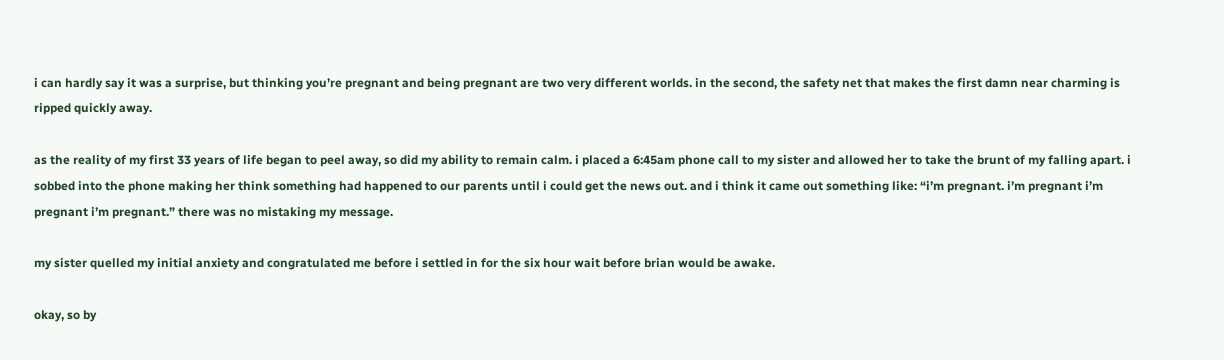i can hardly say it was a surprise, but thinking you’re pregnant and being pregnant are two very different worlds. in the second, the safety net that makes the first damn near charming is ripped quickly away.

as the reality of my first 33 years of life began to peel away, so did my ability to remain calm. i placed a 6:45am phone call to my sister and allowed her to take the brunt of my falling apart. i sobbed into the phone making her think something had happened to our parents until i could get the news out. and i think it came out something like: “i’m pregnant. i’m pregnant i’m pregnant i’m pregnant.” there was no mistaking my message.

my sister quelled my initial anxiety and congratulated me before i settled in for the six hour wait before brian would be awake.

okay, so by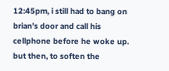12:45pm, i still had to bang on brian’s door and call his cellphone before he woke up. but then, to soften the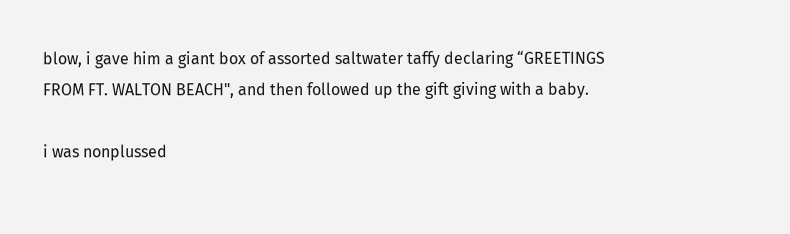blow, i gave him a giant box of assorted saltwater taffy declaring “GREETINGS FROM FT. WALTON BEACH", and then followed up the gift giving with a baby.

i was nonplussed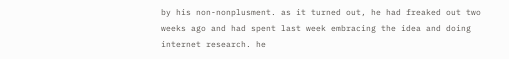by his non-nonplusment. as it turned out, he had freaked out two weeks ago and had spent last week embracing the idea and doing internet research. he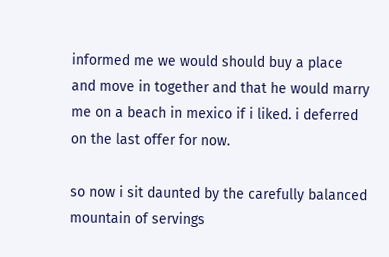informed me we would should buy a place and move in together and that he would marry me on a beach in mexico if i liked. i deferred on the last offer for now.

so now i sit daunted by the carefully balanced mountain of servings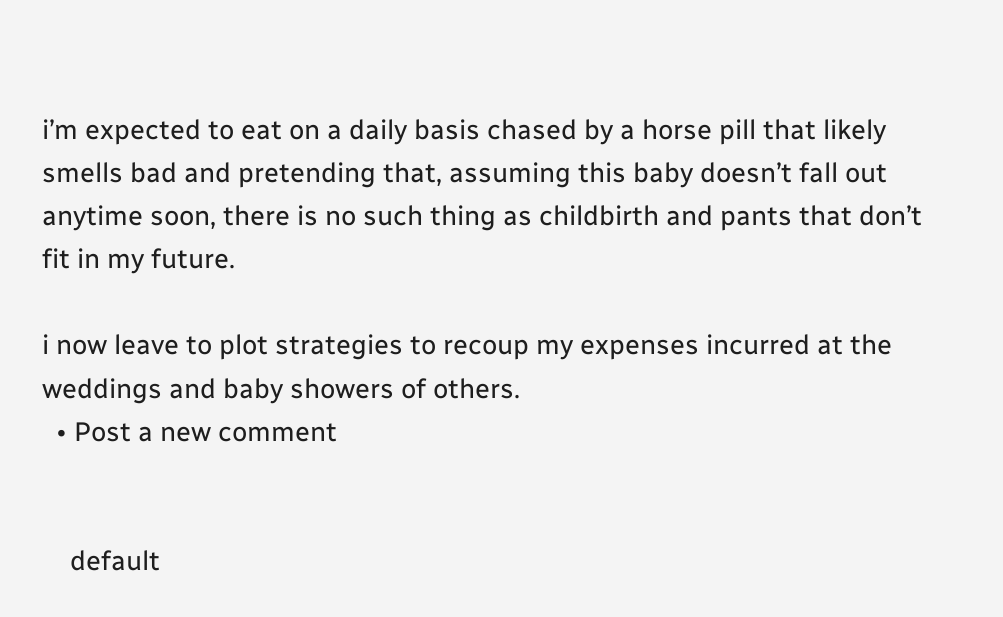i’m expected to eat on a daily basis chased by a horse pill that likely smells bad and pretending that, assuming this baby doesn’t fall out anytime soon, there is no such thing as childbirth and pants that don’t fit in my future.

i now leave to plot strategies to recoup my expenses incurred at the weddings and baby showers of others.
  • Post a new comment


    default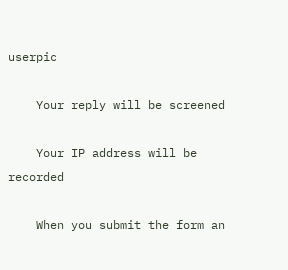userpic

    Your reply will be screened

    Your IP address will be recorded

    When you submit the form an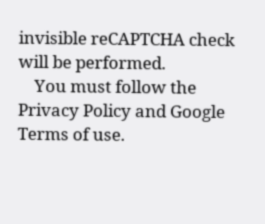invisible reCAPTCHA check will be performed.
    You must follow the Privacy Policy and Google Terms of use.